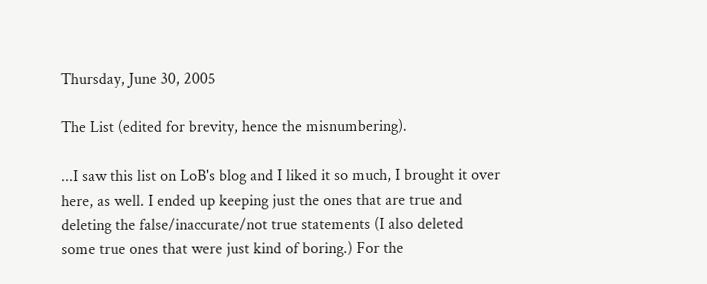Thursday, June 30, 2005

The List (edited for brevity, hence the misnumbering).

...I saw this list on LoB's blog and I liked it so much, I brought it over here, as well. I ended up keeping just the ones that are true and deleting the false/inaccurate/not true statements (I also deleted some true ones that were just kind of boring.) For the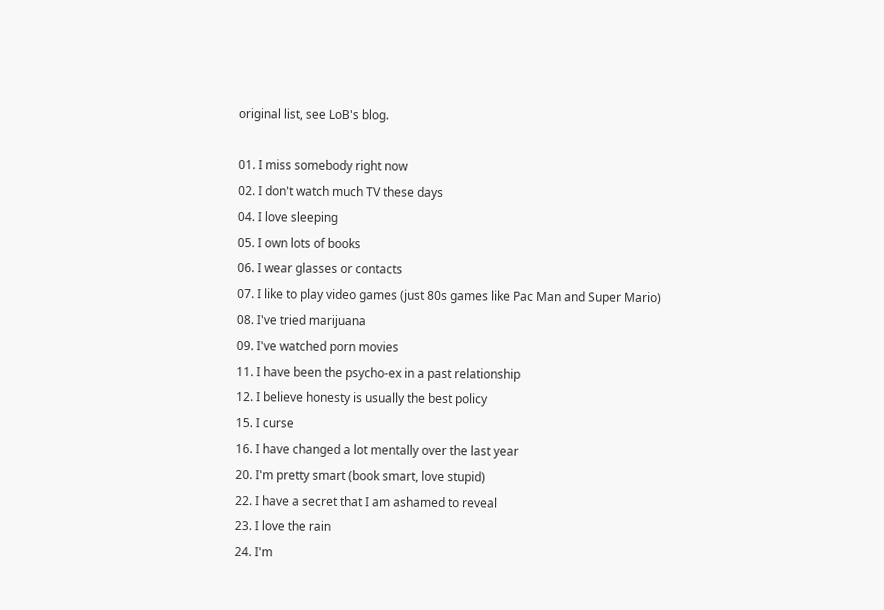original list, see LoB's blog.

01. I miss somebody right now
02. I don't watch much TV these days
04. I love sleeping
05. I own lots of books
06. I wear glasses or contacts
07. I like to play video games (just 80s games like Pac Man and Super Mario)
08. I've tried marijuana
09. I've watched porn movies
11. I have been the psycho-ex in a past relationship
12. I believe honesty is usually the best policy
15. I curse
16. I have changed a lot mentally over the last year
20. I'm pretty smart (book smart, love stupid)
22. I have a secret that I am ashamed to reveal
23. I love the rain
24. I'm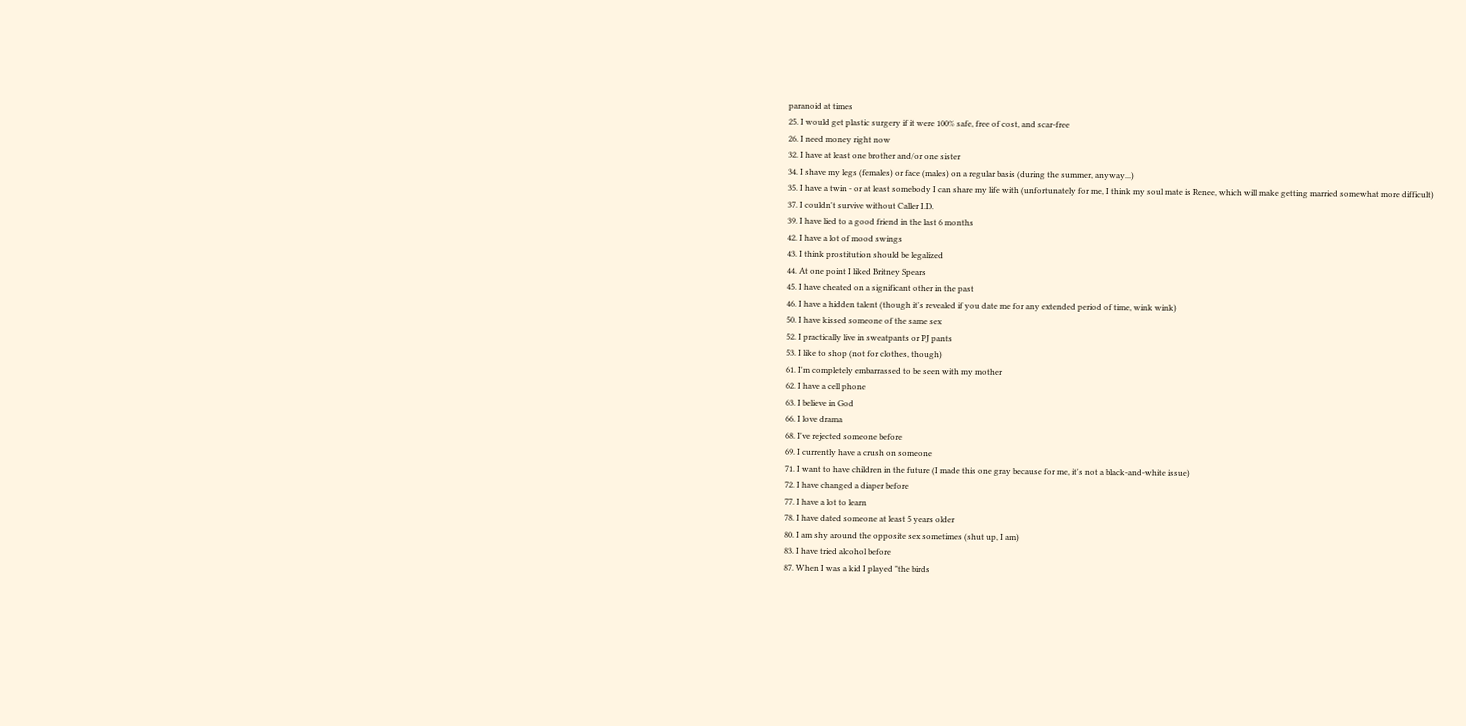paranoid at times
25. I would get plastic surgery if it were 100% safe, free of cost, and scar-free
26. I need money right now
32. I have at least one brother and/or one sister
34. I shave my legs (females) or face (males) on a regular basis (during the summer, anyway...)
35. I have a twin - or at least somebody I can share my life with (unfortunately for me, I think my soul mate is Renee, which will make getting married somewhat more difficult)
37. I couldn't survive without Caller I.D.
39. I have lied to a good friend in the last 6 months
42. I have a lot of mood swings
43. I think prostitution should be legalized
44. At one point I liked Britney Spears
45. I have cheated on a significant other in the past
46. I have a hidden talent (though it's revealed if you date me for any extended period of time, wink wink)
50. I have kissed someone of the same sex
52. I practically live in sweatpants or PJ pants
53. I like to shop (not for clothes, though)
61. I'm completely embarrassed to be seen with my mother
62. I have a cell phone
63. I believe in God
66. I love drama
68. I've rejected someone before
69. I currently have a crush on someone
71. I want to have children in the future (I made this one gray because for me, it's not a black-and-white issue)
72. I have changed a diaper before
77. I have a lot to learn
78. I have dated someone at least 5 years older
80. I am shy around the opposite sex sometimes (shut up, I am)
83. I have tried alcohol before
87. When I was a kid I played "the birds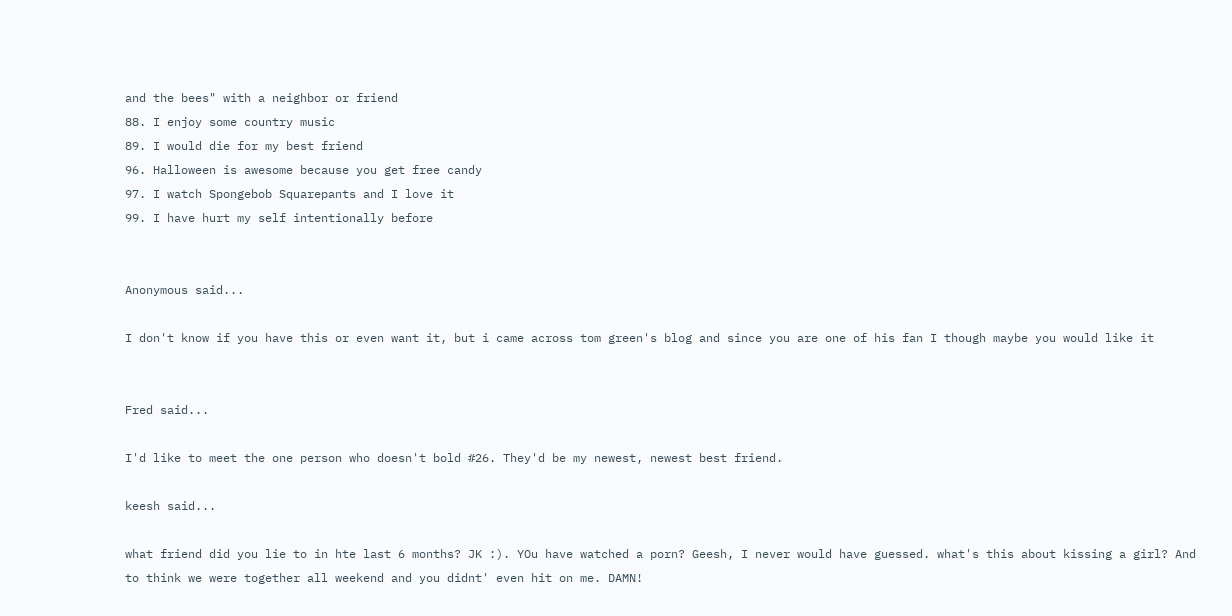and the bees" with a neighbor or friend
88. I enjoy some country music
89. I would die for my best friend
96. Halloween is awesome because you get free candy
97. I watch Spongebob Squarepants and I love it
99. I have hurt my self intentionally before


Anonymous said...

I don't know if you have this or even want it, but i came across tom green's blog and since you are one of his fan I though maybe you would like it


Fred said...

I'd like to meet the one person who doesn't bold #26. They'd be my newest, newest best friend.

keesh said...

what friend did you lie to in hte last 6 months? JK :). YOu have watched a porn? Geesh, I never would have guessed. what's this about kissing a girl? And to think we were together all weekend and you didnt' even hit on me. DAMN!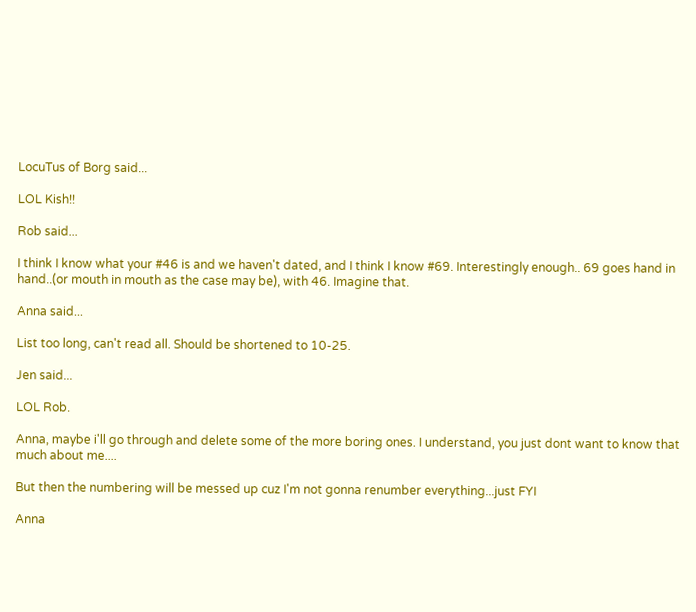LocuTus of Borg said...

LOL Kish!!

Rob said...

I think I know what your #46 is and we haven't dated, and I think I know #69. Interestingly enough.. 69 goes hand in hand..(or mouth in mouth as the case may be), with 46. Imagine that.

Anna said...

List too long, can't read all. Should be shortened to 10-25.

Jen said...

LOL Rob.

Anna, maybe i'll go through and delete some of the more boring ones. I understand, you just dont want to know that much about me....

But then the numbering will be messed up cuz I'm not gonna renumber everything...just FYI

Anna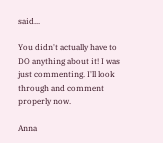said...

You didn't actually have to DO anything about it! I was just commenting. I'll look through and comment properly now.

Anna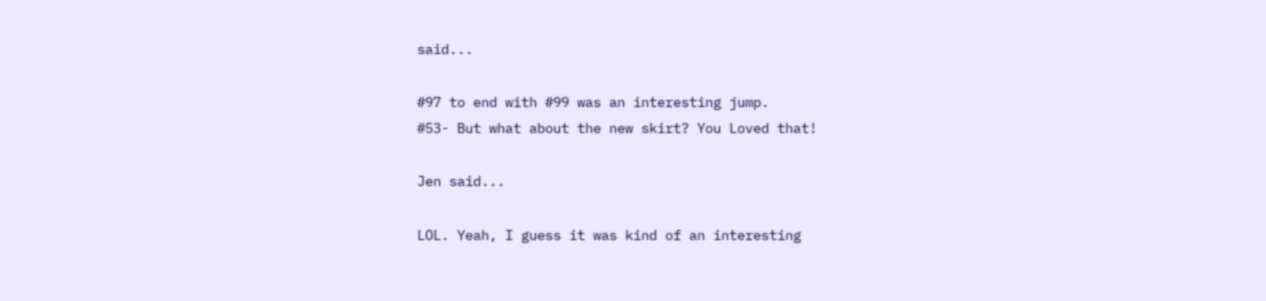said...

#97 to end with #99 was an interesting jump.
#53- But what about the new skirt? You Loved that!

Jen said...

LOL. Yeah, I guess it was kind of an interesting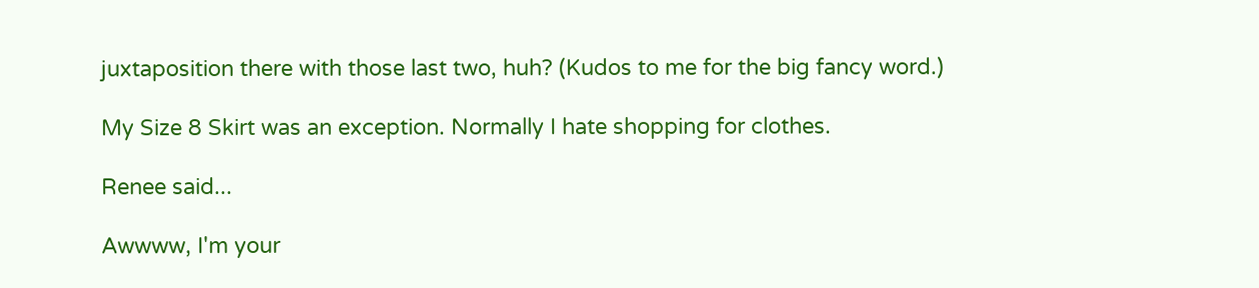juxtaposition there with those last two, huh? (Kudos to me for the big fancy word.)

My Size 8 Skirt was an exception. Normally I hate shopping for clothes.

Renee said...

Awwww, I'm your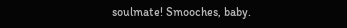soulmate! Smooches, baby.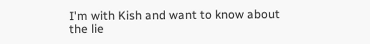I'm with Kish and want to know about the lie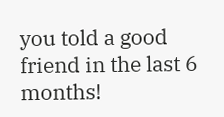you told a good friend in the last 6 months!